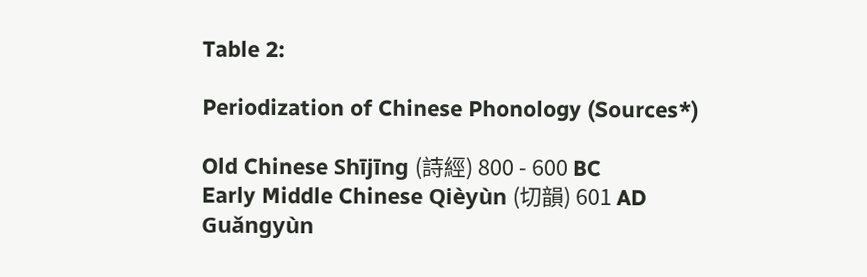Table 2:

Periodization of Chinese Phonology (Sources*)

Old Chinese Shījīng (詩經) 800 - 600 BC
Early Middle Chinese Qièyùn (切韻) 601 AD
Guǎngyùn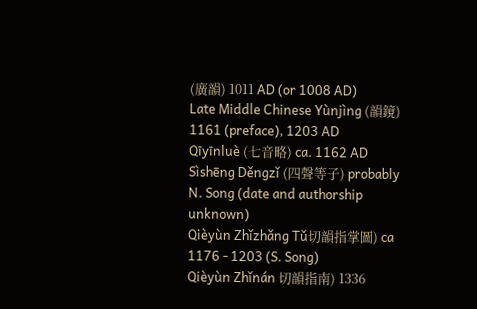(廣韻) 1011 AD (or 1008 AD)
Late Middle Chinese Yùnjìng (韻鏡) 1161 (preface), 1203 AD
Qīyīnluè (七音略) ca. 1162 AD
Sìshēng Děngzǐ (四聲等子) probably N. Song (date and authorship unknown)
Qièyùn Zhǐzhǎng Tǔ切韻指掌圖) ca 1176 - 1203 (S. Song)
Qièyùn Zhǐnán 切韻指南) 1336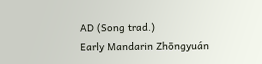AD (Song trad.)
Early Mandarin Zhōngyuán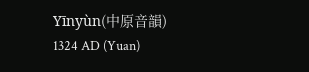Yīnyùn(中原音韻) 1324 AD (Yuan)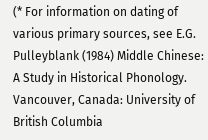(* For information on dating of various primary sources, see E.G. Pulleyblank (1984) Middle Chinese: A Study in Historical Phonology. Vancouver, Canada: University of British Columbia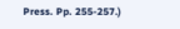Press. Pp. 255-257.)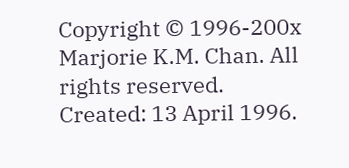Copyright © 1996-200x Marjorie K.M. Chan. All rights reserved.
Created: 13 April 1996.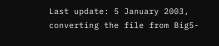Last update: 5 January 2003, converting the file from Big5-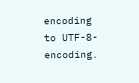encoding to UTF-8-encoding.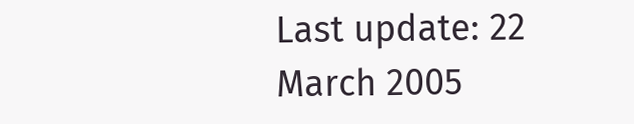Last update: 22 March 2005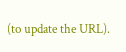(to update the URL).